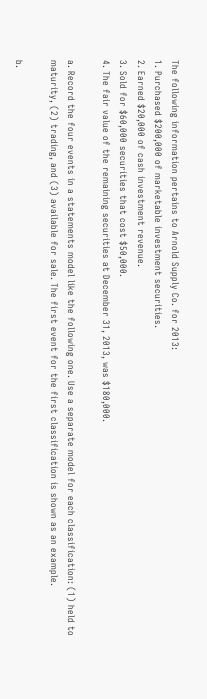The following information pertains to Arnold Supply Co. for 2013:
1. Purchased $200,000 of marketable investment securities.
2. Earned $20,000 of cash investment revenue.
3. Sold for $60,000 securities that cost $50,000.
4. The fair value of the remaining securities at December 31, 2013, was $180,000.

a. Record the four events in a statements model like the following one. Use a separate model for each classification: (1) held to maturity, (2) trading, and (3) available for sale. The first event for the first classification is shown as an example.

b.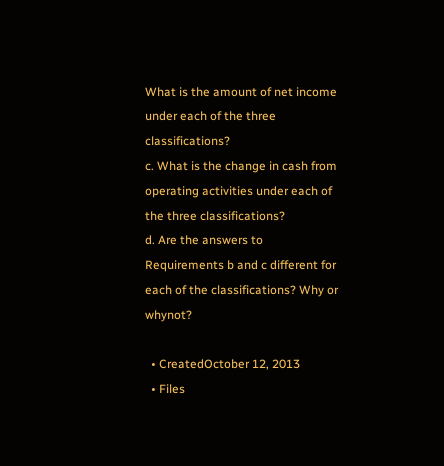What is the amount of net income under each of the three classifications?
c. What is the change in cash from operating activities under each of the three classifications?
d. Are the answers to Requirements b and c different for each of the classifications? Why or whynot?

  • CreatedOctober 12, 2013
  • Files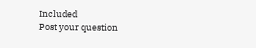Included
Post your question